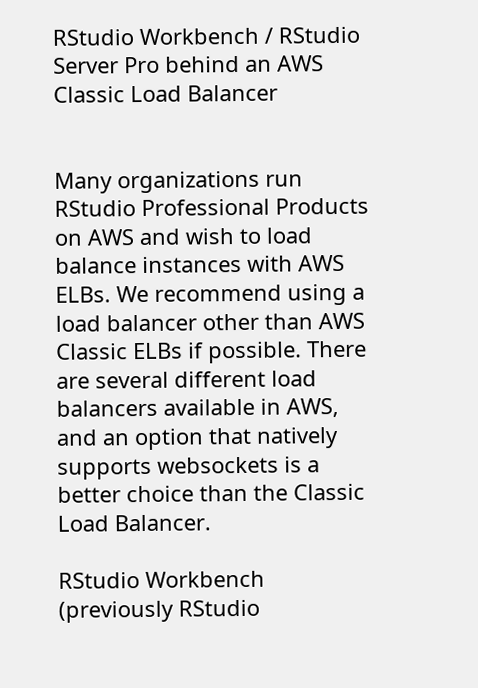RStudio Workbench / RStudio Server Pro behind an AWS Classic Load Balancer


Many organizations run RStudio Professional Products on AWS and wish to load balance instances with AWS ELBs. We recommend using a load balancer other than AWS Classic ELBs if possible. There are several different load balancers available in AWS, and an option that natively supports websockets is a better choice than the Classic Load Balancer.

RStudio Workbench (previously RStudio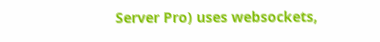Server Pro) uses websockets,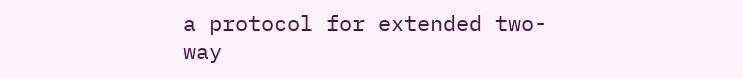a protocol for extended two-way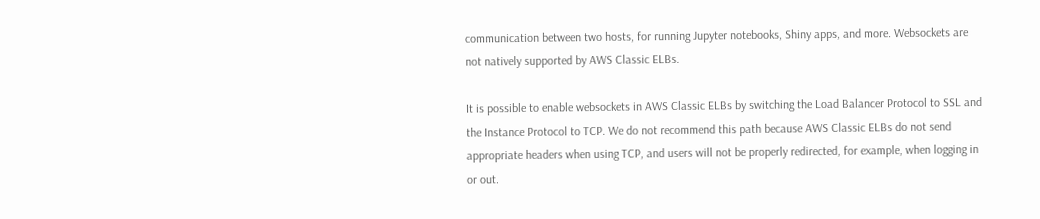communication between two hosts, for running Jupyter notebooks, Shiny apps, and more. Websockets are not natively supported by AWS Classic ELBs.

It is possible to enable websockets in AWS Classic ELBs by switching the Load Balancer Protocol to SSL and the Instance Protocol to TCP. We do not recommend this path because AWS Classic ELBs do not send appropriate headers when using TCP, and users will not be properly redirected, for example, when logging in or out.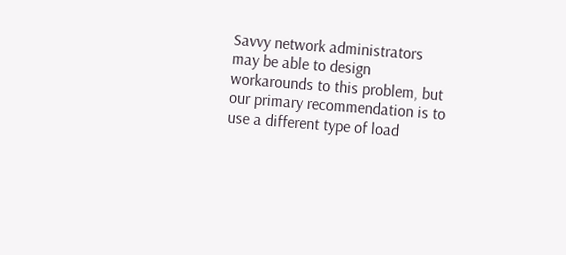Savvy network administrators may be able to design workarounds to this problem, but our primary recommendation is to use a different type of load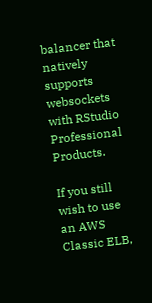balancer that natively supports websockets with RStudio Professional Products.

If you still wish to use an AWS Classic ELB,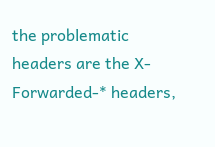the problematic headers are the X-Forwarded-* headers,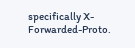specifically X-Forwarded-Proto.